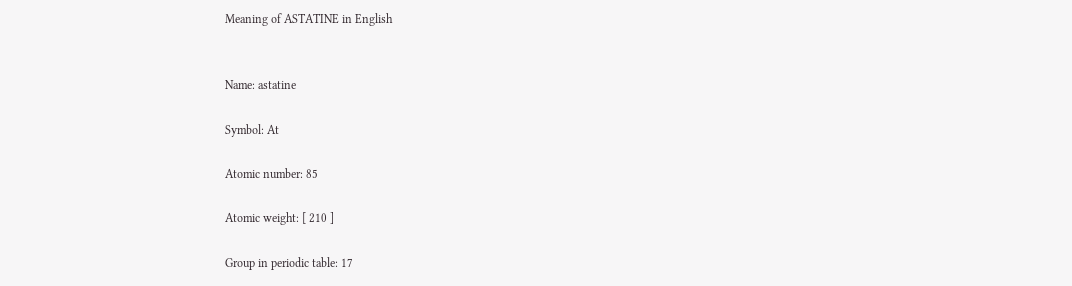Meaning of ASTATINE in English


Name: astatine

Symbol: At

Atomic number: 85

Atomic weight: [ 210 ]

Group in periodic table: 17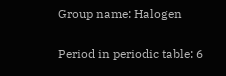Group name: Halogen

Period in periodic table: 6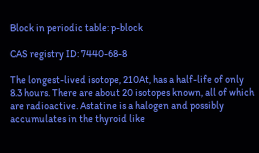Block in periodic table: p-block

CAS registry ID: 7440-68-8

The longest-lived isotope, 210At, has a half-life of only 8.3 hours. There are about 20 isotopes known, all of which are radioactive. Astatine is a halogen and possibly accumulates in the thyroid like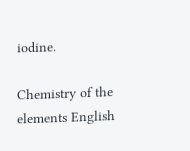iodine.

Chemistry of the elements English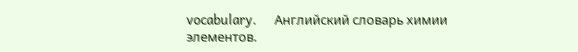vocabulary.      Английский словарь химии элементов.